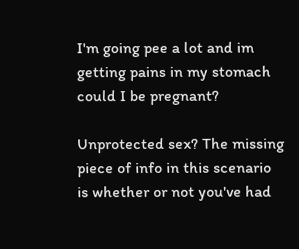I'm going pee a lot and im getting pains in my stomach could I be pregnant?

Unprotected sex? The missing piece of info in this scenario is whether or not you've had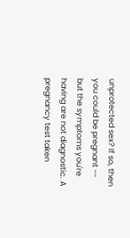unprotected sex? If so, then you could be pregnant -- but the symptoms you're having are not diagnostic. A pregnancy test taken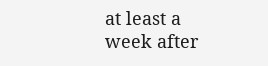at least a week after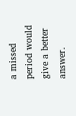a missed period would give a better answer.